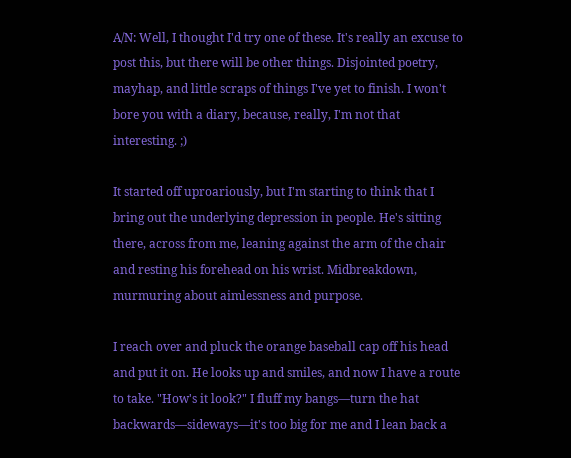A/N: Well, I thought I'd try one of these. It's really an excuse to post this, but there will be other things. Disjointed poetry, mayhap, and little scraps of things I've yet to finish. I won't bore you with a diary, because, really, I'm not that interesting. ;)

It started off uproariously, but I'm starting to think that I bring out the underlying depression in people. He's sitting there, across from me, leaning against the arm of the chair and resting his forehead on his wrist. Midbreakdown, murmuring about aimlessness and purpose.

I reach over and pluck the orange baseball cap off his head and put it on. He looks up and smiles, and now I have a route to take. "How's it look?" I fluff my bangs—turn the hat backwards—sideways—it's too big for me and I lean back a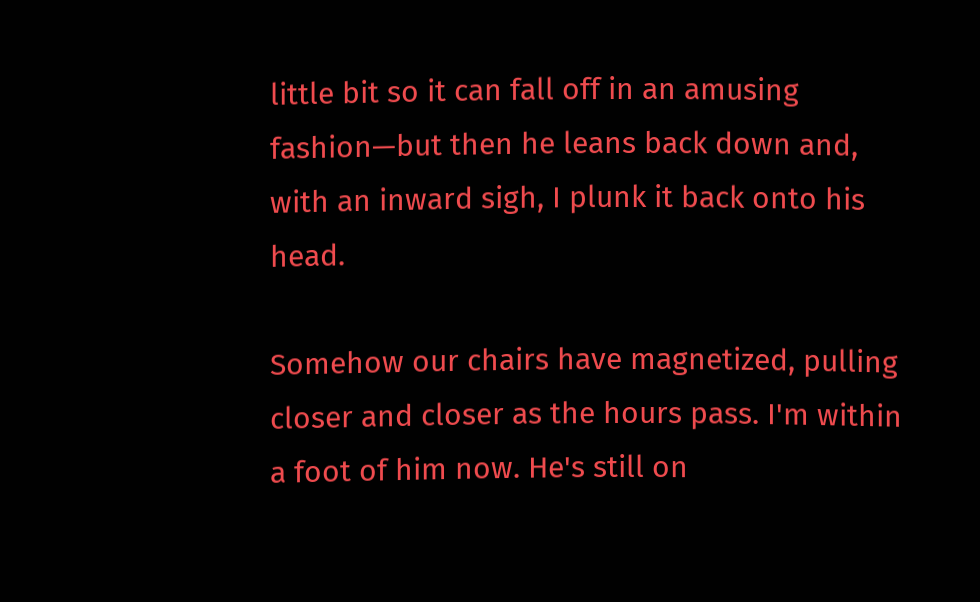little bit so it can fall off in an amusing fashion—but then he leans back down and, with an inward sigh, I plunk it back onto his head.

Somehow our chairs have magnetized, pulling closer and closer as the hours pass. I'm within a foot of him now. He's still on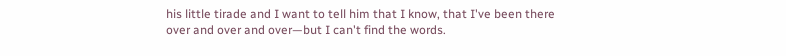his little tirade and I want to tell him that I know, that I've been there over and over and over—but I can't find the words.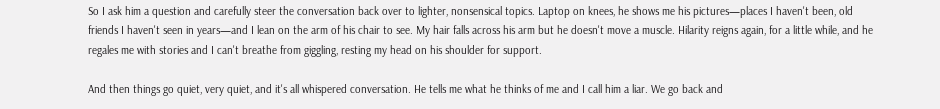So I ask him a question and carefully steer the conversation back over to lighter, nonsensical topics. Laptop on knees, he shows me his pictures—places I haven't been, old friends I haven't seen in years—and I lean on the arm of his chair to see. My hair falls across his arm but he doesn't move a muscle. Hilarity reigns again, for a little while, and he regales me with stories and I can't breathe from giggling, resting my head on his shoulder for support.

And then things go quiet, very quiet, and it's all whispered conversation. He tells me what he thinks of me and I call him a liar. We go back and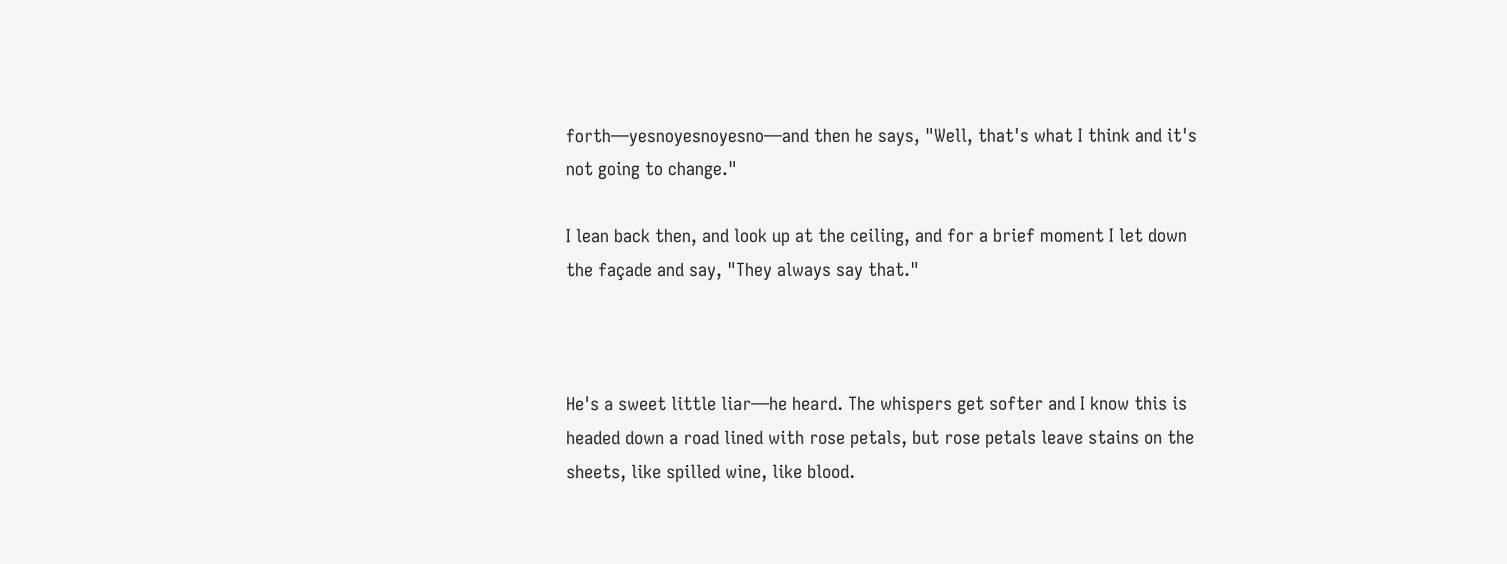forth—yesnoyesnoyesno—and then he says, "Well, that's what I think and it's not going to change."

I lean back then, and look up at the ceiling, and for a brief moment I let down the façade and say, "They always say that."



He's a sweet little liar—he heard. The whispers get softer and I know this is headed down a road lined with rose petals, but rose petals leave stains on the sheets, like spilled wine, like blood.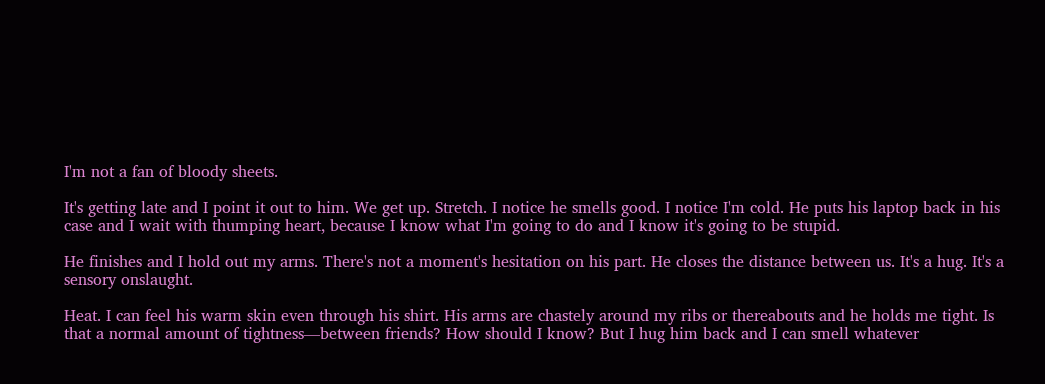I'm not a fan of bloody sheets.

It's getting late and I point it out to him. We get up. Stretch. I notice he smells good. I notice I'm cold. He puts his laptop back in his case and I wait with thumping heart, because I know what I'm going to do and I know it's going to be stupid.

He finishes and I hold out my arms. There's not a moment's hesitation on his part. He closes the distance between us. It's a hug. It's a sensory onslaught.

Heat. I can feel his warm skin even through his shirt. His arms are chastely around my ribs or thereabouts and he holds me tight. Is that a normal amount of tightness—between friends? How should I know? But I hug him back and I can smell whatever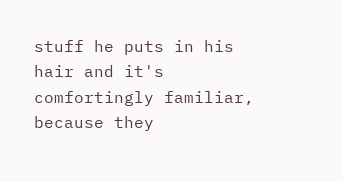stuff he puts in his hair and it's comfortingly familiar, because they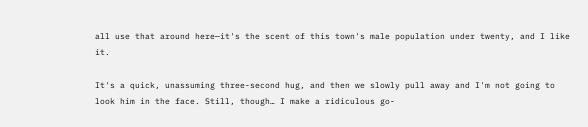all use that around here—it's the scent of this town's male population under twenty, and I like it.

It's a quick, unassuming three-second hug, and then we slowly pull away and I'm not going to look him in the face. Still, though… I make a ridiculous go-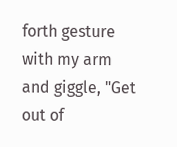forth gesture with my arm and giggle, "Get out of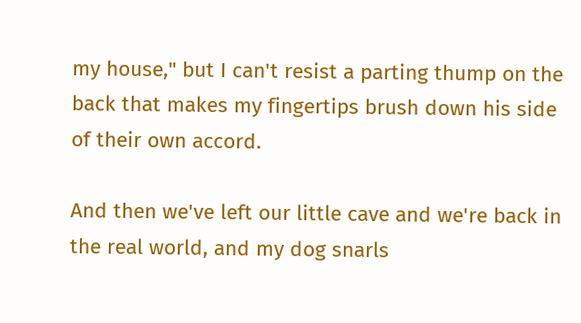my house," but I can't resist a parting thump on the back that makes my fingertips brush down his side of their own accord.

And then we've left our little cave and we're back in the real world, and my dog snarls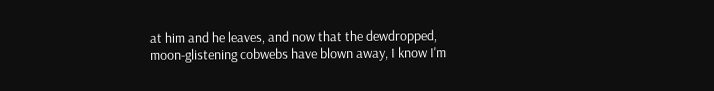at him and he leaves, and now that the dewdropped, moon-glistening cobwebs have blown away, I know I'm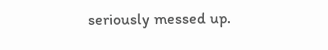seriously messed up.